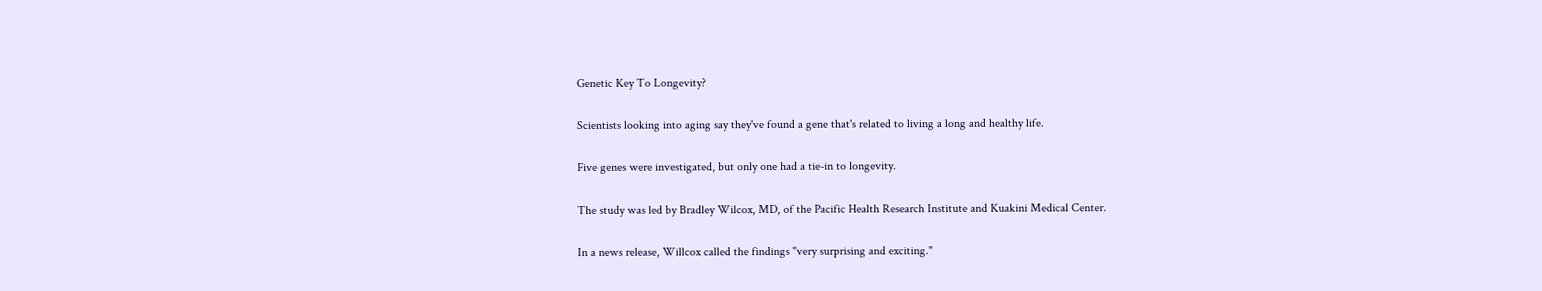Genetic Key To Longevity?

Scientists looking into aging say they've found a gene that's related to living a long and healthy life.

Five genes were investigated, but only one had a tie-in to longevity.

The study was led by Bradley Wilcox, MD, of the Pacific Health Research Institute and Kuakini Medical Center.

In a news release, Willcox called the findings "very surprising and exciting."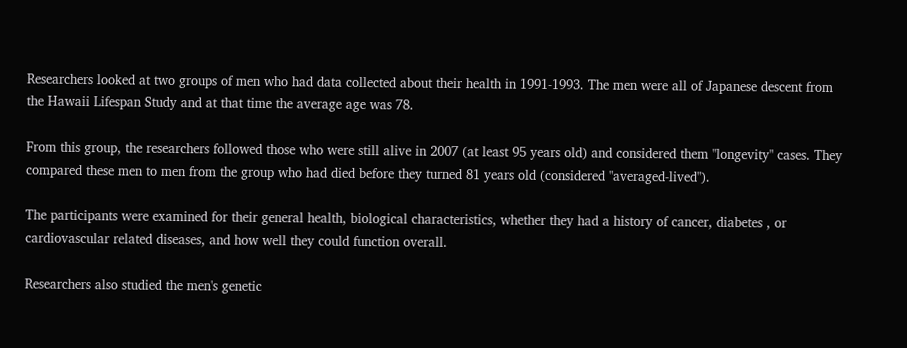Researchers looked at two groups of men who had data collected about their health in 1991-1993. The men were all of Japanese descent from the Hawaii Lifespan Study and at that time the average age was 78.

From this group, the researchers followed those who were still alive in 2007 (at least 95 years old) and considered them "longevity" cases. They compared these men to men from the group who had died before they turned 81 years old (considered "averaged-lived").

The participants were examined for their general health, biological characteristics, whether they had a history of cancer, diabetes , or cardiovascular related diseases, and how well they could function overall.

Researchers also studied the men's genetic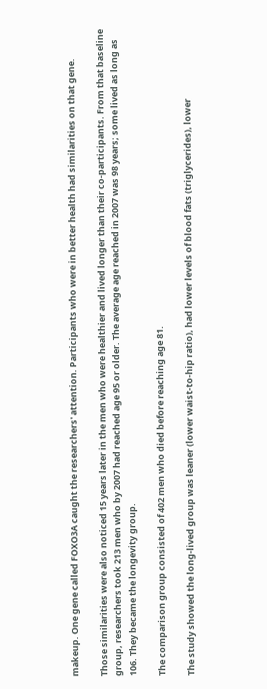makeup. One gene called FOXO3A caught the researchers' attention. Participants who were in better health had similarities on that gene.

Those similarities were also noticed 15 years later in the men who were healthier and lived longer than their co-participants. From that baseline group, researchers took 213 men who by 2007 had reached age 95 or older. The average age reached in 2007 was 98 years; some lived as long as 106. They became the longevity group.

The comparison group consisted of 402 men who died before reaching age 81.

The study showed the long-lived group was leaner (lower waist-to-hip ratio), had lower levels of blood fats (triglycerides), lower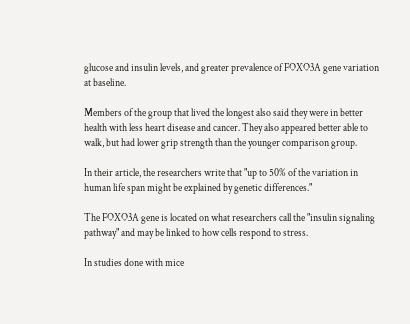glucose and insulin levels, and greater prevalence of FOXO3A gene variation at baseline.

Members of the group that lived the longest also said they were in better health with less heart disease and cancer. They also appeared better able to walk, but had lower grip strength than the younger comparison group.

In their article, the researchers write that "up to 50% of the variation in human life span might be explained by genetic differences."

The FOXO3A gene is located on what researchers call the "insulin signaling pathway" and may be linked to how cells respond to stress.

In studies done with mice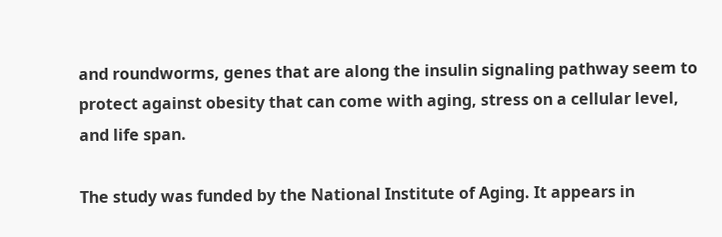and roundworms, genes that are along the insulin signaling pathway seem to protect against obesity that can come with aging, stress on a cellular level, and life span.

The study was funded by the National Institute of Aging. It appears in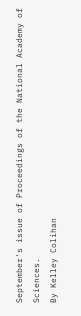September's issue of Proceedings of the National Academy of Sciences.
By Kelley Colihan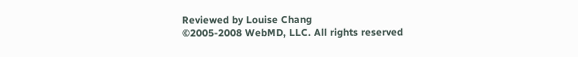Reviewed by Louise Chang
©2005-2008 WebMD, LLC. All rights reserved